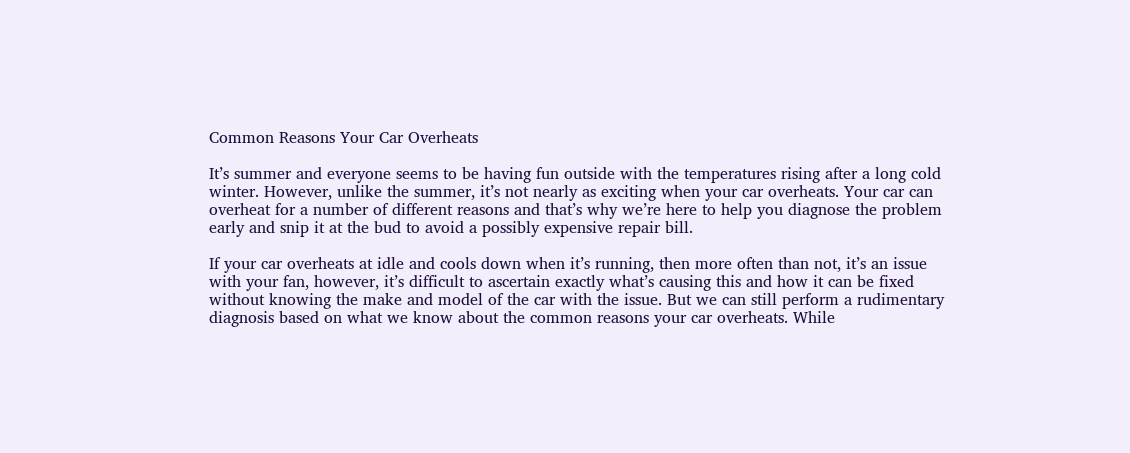Common Reasons Your Car Overheats

It’s summer and everyone seems to be having fun outside with the temperatures rising after a long cold winter. However, unlike the summer, it’s not nearly as exciting when your car overheats. Your car can overheat for a number of different reasons and that’s why we’re here to help you diagnose the problem early and snip it at the bud to avoid a possibly expensive repair bill.

If your car overheats at idle and cools down when it’s running, then more often than not, it’s an issue with your fan, however, it’s difficult to ascertain exactly what’s causing this and how it can be fixed without knowing the make and model of the car with the issue. But we can still perform a rudimentary diagnosis based on what we know about the common reasons your car overheats. While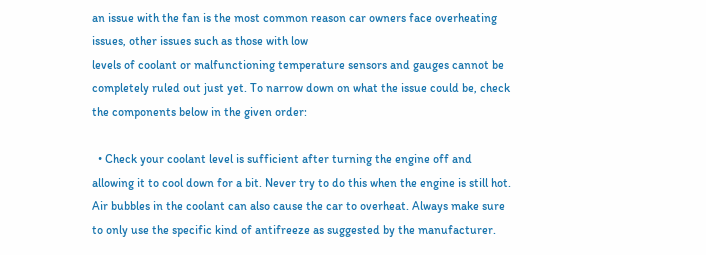an issue with the fan is the most common reason car owners face overheating issues, other issues such as those with low
levels of coolant or malfunctioning temperature sensors and gauges cannot be completely ruled out just yet. To narrow down on what the issue could be, check the components below in the given order:

  • Check your coolant level is sufficient after turning the engine off and allowing it to cool down for a bit. Never try to do this when the engine is still hot. Air bubbles in the coolant can also cause the car to overheat. Always make sure to only use the specific kind of antifreeze as suggested by the manufacturer.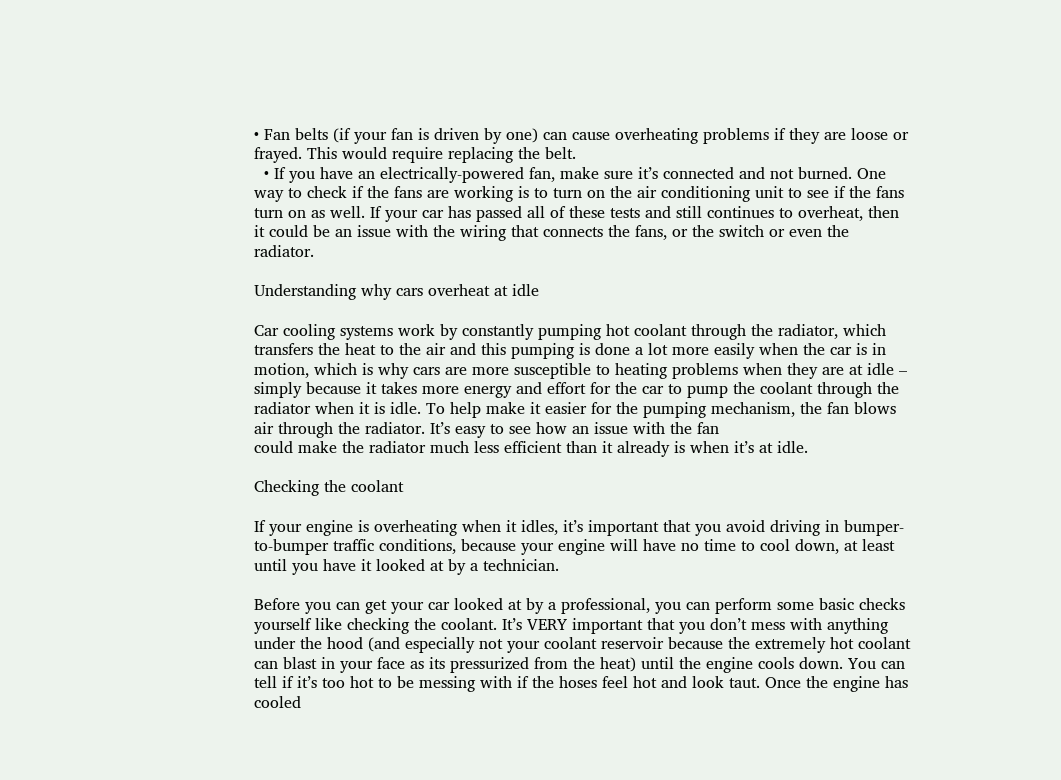• Fan belts (if your fan is driven by one) can cause overheating problems if they are loose or frayed. This would require replacing the belt.
  • If you have an electrically-powered fan, make sure it’s connected and not burned. One way to check if the fans are working is to turn on the air conditioning unit to see if the fans turn on as well. If your car has passed all of these tests and still continues to overheat, then it could be an issue with the wiring that connects the fans, or the switch or even the radiator.

Understanding why cars overheat at idle

Car cooling systems work by constantly pumping hot coolant through the radiator, which transfers the heat to the air and this pumping is done a lot more easily when the car is in motion, which is why cars are more susceptible to heating problems when they are at idle – simply because it takes more energy and effort for the car to pump the coolant through the radiator when it is idle. To help make it easier for the pumping mechanism, the fan blows air through the radiator. It’s easy to see how an issue with the fan
could make the radiator much less efficient than it already is when it’s at idle.

Checking the coolant

If your engine is overheating when it idles, it’s important that you avoid driving in bumper-to-bumper traffic conditions, because your engine will have no time to cool down, at least until you have it looked at by a technician.

Before you can get your car looked at by a professional, you can perform some basic checks yourself like checking the coolant. It’s VERY important that you don’t mess with anything under the hood (and especially not your coolant reservoir because the extremely hot coolant can blast in your face as its pressurized from the heat) until the engine cools down. You can tell if it’s too hot to be messing with if the hoses feel hot and look taut. Once the engine has cooled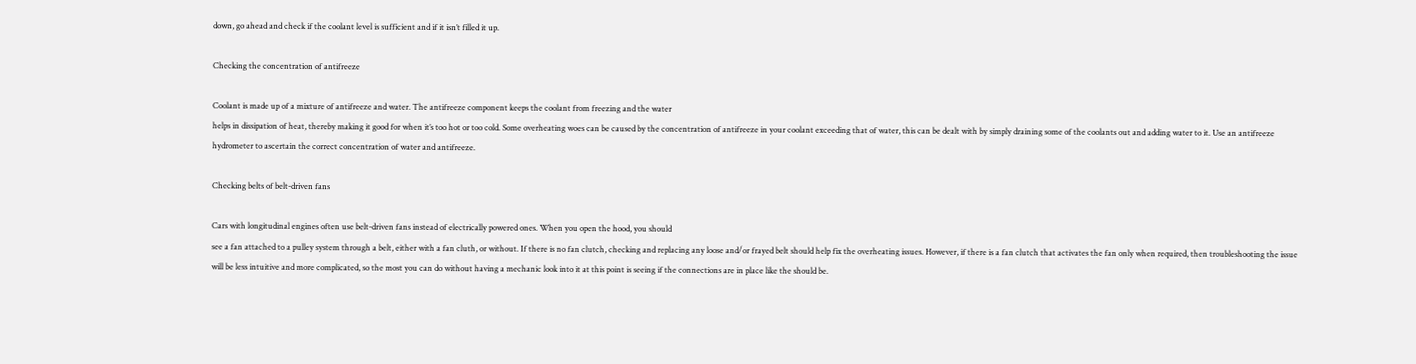down, go ahead and check if the coolant level is sufficient and if it isn’t filled it up.

Checking the concentration of antifreeze

Coolant is made up of a mixture of antifreeze and water. The antifreeze component keeps the coolant from freezing and the water
helps in dissipation of heat, thereby making it good for when it’s too hot or too cold. Some overheating woes can be caused by the concentration of antifreeze in your coolant exceeding that of water, this can be dealt with by simply draining some of the coolants out and adding water to it. Use an antifreeze hydrometer to ascertain the correct concentration of water and antifreeze.

Checking belts of belt-driven fans

Cars with longitudinal engines often use belt-driven fans instead of electrically powered ones. When you open the hood, you should
see a fan attached to a pulley system through a belt, either with a fan cluth, or without. If there is no fan clutch, checking and replacing any loose and/or frayed belt should help fix the overheating issues. However, if there is a fan clutch that activates the fan only when required, then troubleshooting the issue will be less intuitive and more complicated, so the most you can do without having a mechanic look into it at this point is seeing if the connections are in place like the should be.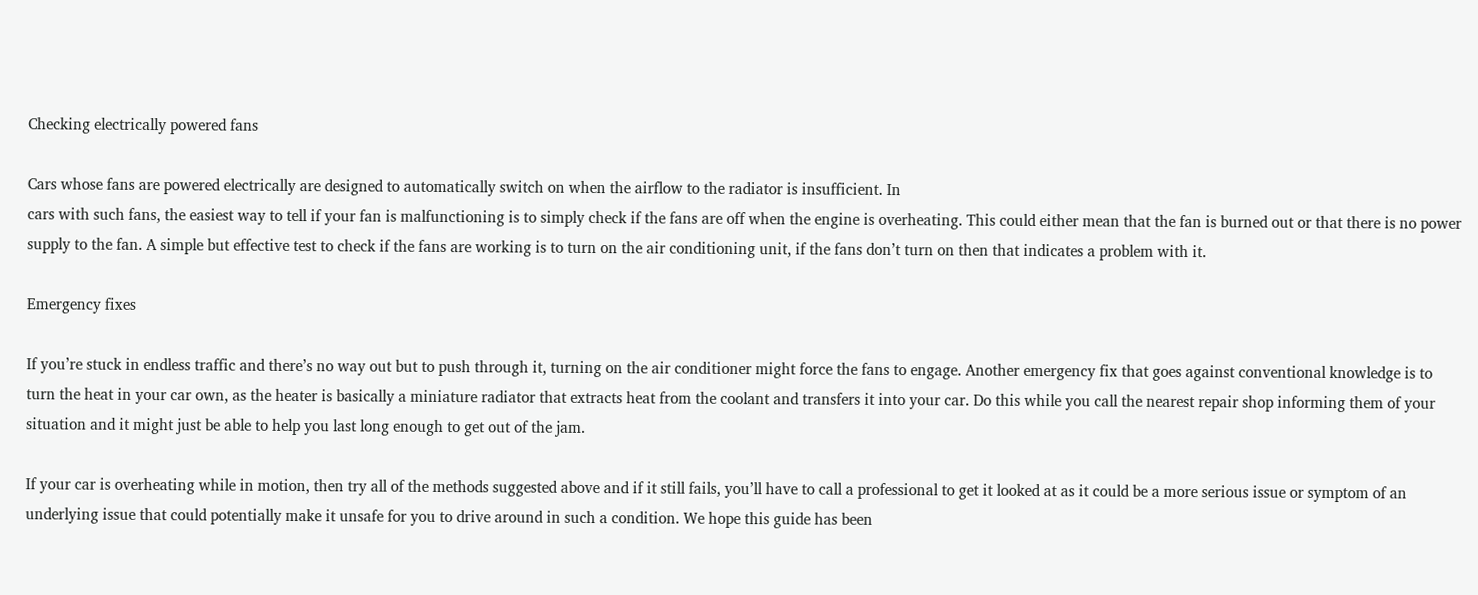Checking electrically powered fans

Cars whose fans are powered electrically are designed to automatically switch on when the airflow to the radiator is insufficient. In
cars with such fans, the easiest way to tell if your fan is malfunctioning is to simply check if the fans are off when the engine is overheating. This could either mean that the fan is burned out or that there is no power supply to the fan. A simple but effective test to check if the fans are working is to turn on the air conditioning unit, if the fans don’t turn on then that indicates a problem with it.

Emergency fixes

If you’re stuck in endless traffic and there’s no way out but to push through it, turning on the air conditioner might force the fans to engage. Another emergency fix that goes against conventional knowledge is to turn the heat in your car own, as the heater is basically a miniature radiator that extracts heat from the coolant and transfers it into your car. Do this while you call the nearest repair shop informing them of your situation and it might just be able to help you last long enough to get out of the jam.

If your car is overheating while in motion, then try all of the methods suggested above and if it still fails, you’ll have to call a professional to get it looked at as it could be a more serious issue or symptom of an underlying issue that could potentially make it unsafe for you to drive around in such a condition. We hope this guide has been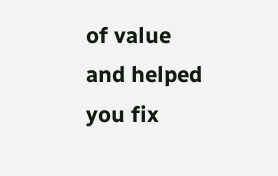of value and helped you fix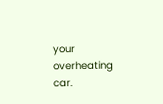your overheating car.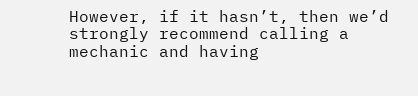However, if it hasn’t, then we’d strongly recommend calling a mechanic and having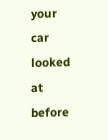your car looked at before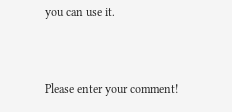you can use it.


Please enter your comment!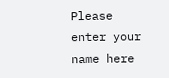Please enter your name here